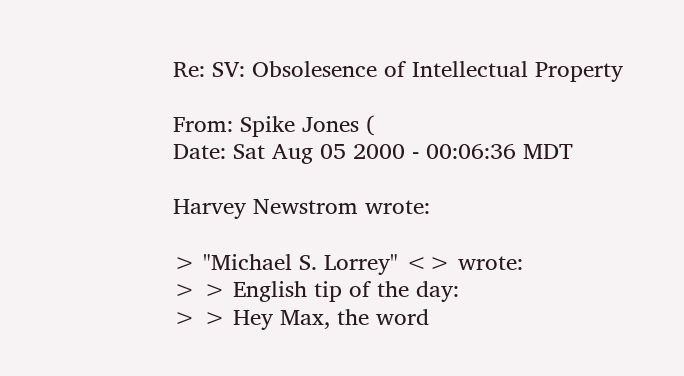Re: SV: Obsolesence of Intellectual Property

From: Spike Jones (
Date: Sat Aug 05 2000 - 00:06:36 MDT

Harvey Newstrom wrote:

> "Michael S. Lorrey" <> wrote:
> > English tip of the day:
> > Hey Max, the word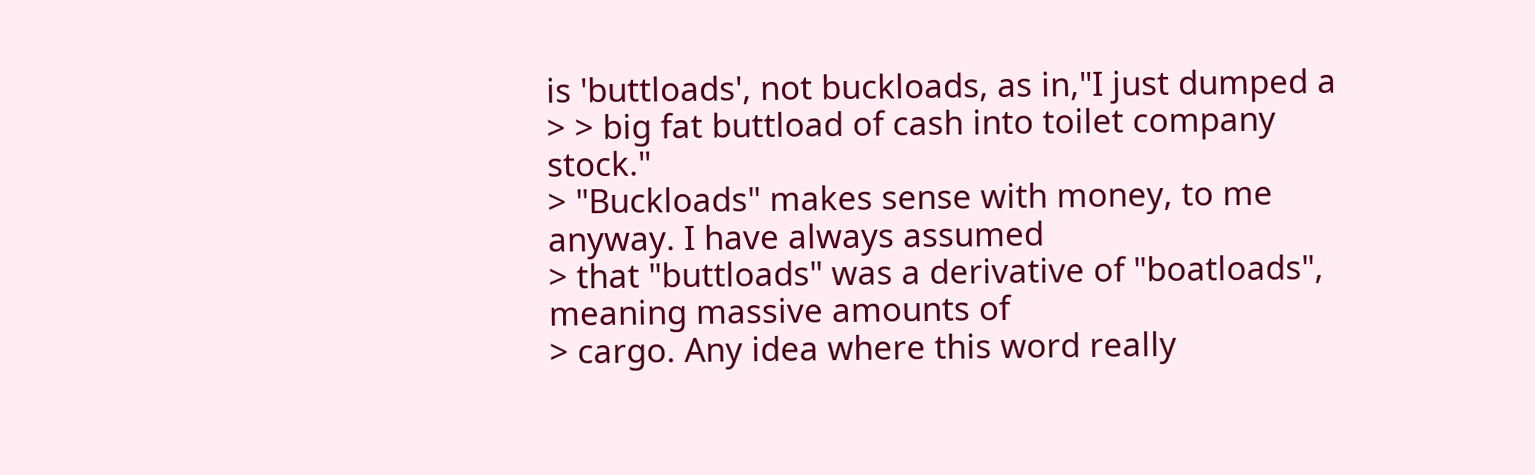is 'buttloads', not buckloads, as in,"I just dumped a
> > big fat buttload of cash into toilet company stock."
> "Buckloads" makes sense with money, to me anyway. I have always assumed
> that "buttloads" was a derivative of "boatloads", meaning massive amounts of
> cargo. Any idea where this word really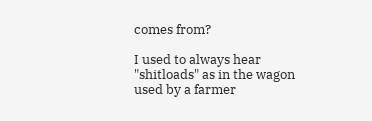comes from?

I used to always hear "shitloads" as in the wagon used by a farmer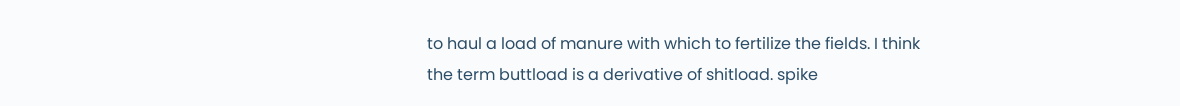to haul a load of manure with which to fertilize the fields. I think
the term buttload is a derivative of shitload. spike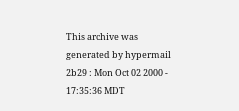This archive was generated by hypermail 2b29 : Mon Oct 02 2000 - 17:35:36 MDT